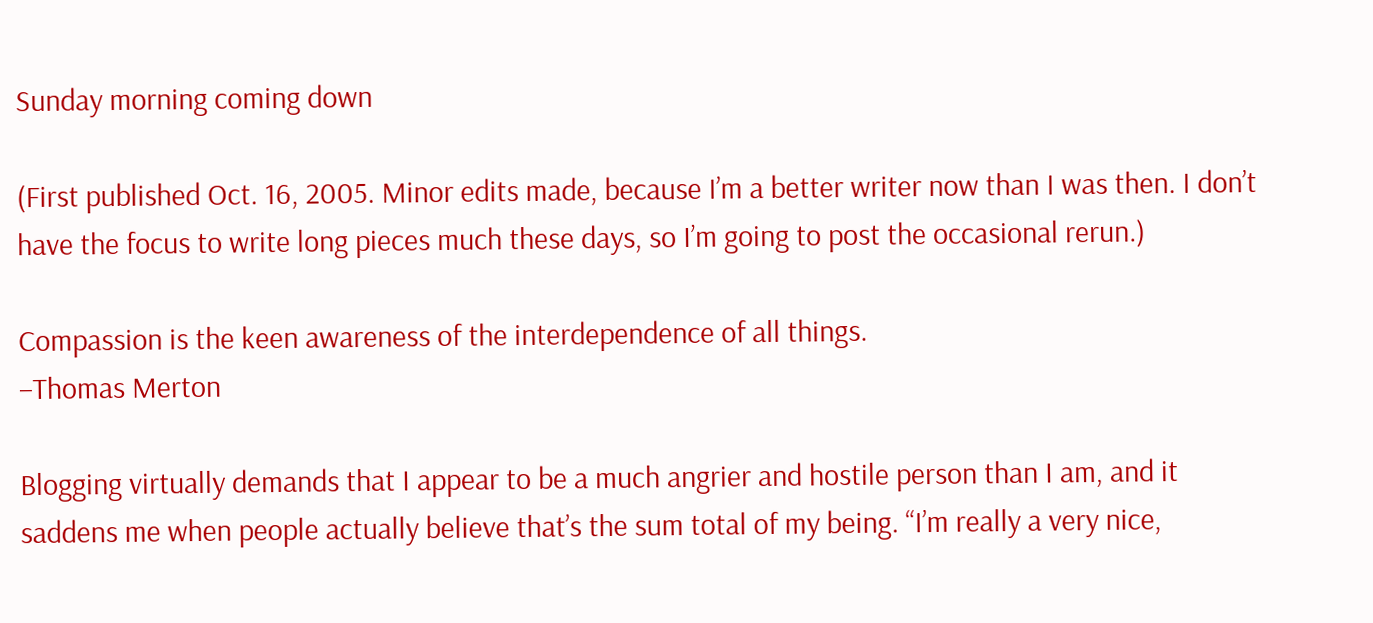Sunday morning coming down

(First published Oct. 16, 2005. Minor edits made, because I’m a better writer now than I was then. I don’t have the focus to write long pieces much these days, so I’m going to post the occasional rerun.)

Compassion is the keen awareness of the interdependence of all things.
–Thomas Merton

Blogging virtually demands that I appear to be a much angrier and hostile person than I am, and it saddens me when people actually believe that’s the sum total of my being. “I’m really a very nice,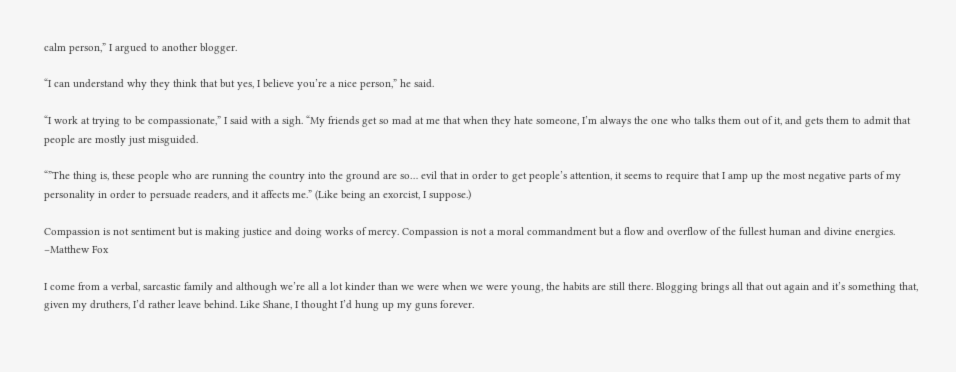calm person,” I argued to another blogger.

“I can understand why they think that but yes, I believe you’re a nice person,” he said.

“I work at trying to be compassionate,” I said with a sigh. “My friends get so mad at me that when they hate someone, I’m always the one who talks them out of it, and gets them to admit that people are mostly just misguided.

“”The thing is, these people who are running the country into the ground are so… evil that in order to get people’s attention, it seems to require that I amp up the most negative parts of my personality in order to persuade readers, and it affects me.” (Like being an exorcist, I suppose.)

Compassion is not sentiment but is making justice and doing works of mercy. Compassion is not a moral commandment but a flow and overflow of the fullest human and divine energies. –Matthew Fox

I come from a verbal, sarcastic family and although we’re all a lot kinder than we were when we were young, the habits are still there. Blogging brings all that out again and it’s something that, given my druthers, I’d rather leave behind. Like Shane, I thought I’d hung up my guns forever.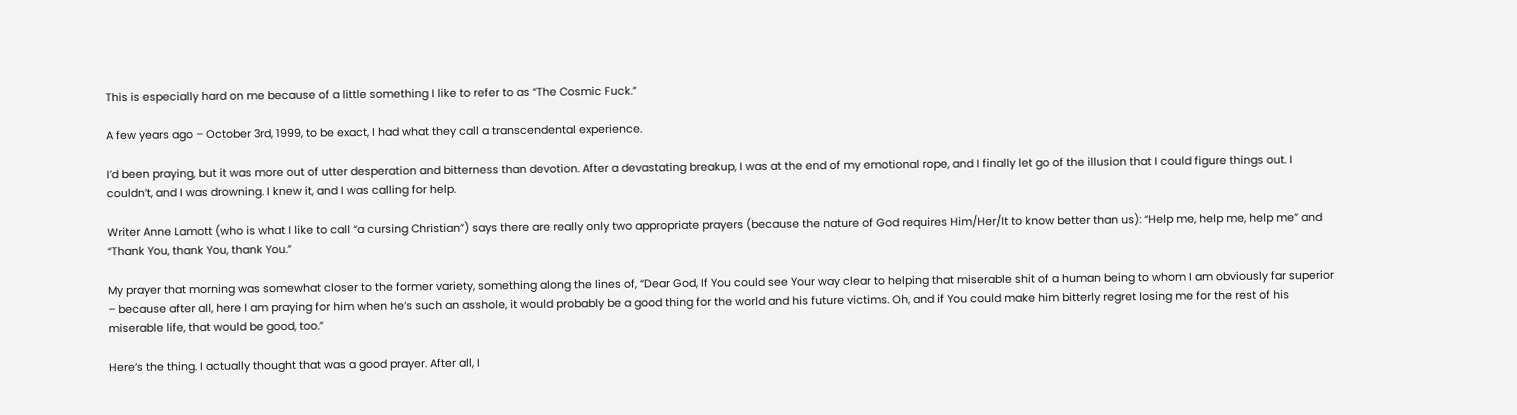This is especially hard on me because of a little something I like to refer to as “The Cosmic Fuck.”

A few years ago – October 3rd, 1999, to be exact, I had what they call a transcendental experience.

I’d been praying, but it was more out of utter desperation and bitterness than devotion. After a devastating breakup, I was at the end of my emotional rope, and I finally let go of the illusion that I could figure things out. I couldn’t, and I was drowning. I knew it, and I was calling for help.

Writer Anne Lamott (who is what I like to call “a cursing Christian”) says there are really only two appropriate prayers (because the nature of God requires Him/Her/It to know better than us): “Help me, help me, help me” and “Thank You, thank You, thank You.”

My prayer that morning was somewhat closer to the former variety, something along the lines of, “Dear God, If You could see Your way clear to helping that miserable shit of a human being to whom I am obviously far superior – because after all, here I am praying for him when he’s such an asshole, it would probably be a good thing for the world and his future victims. Oh, and if You could make him bitterly regret losing me for the rest of his miserable life, that would be good, too.”

Here’s the thing. I actually thought that was a good prayer. After all, I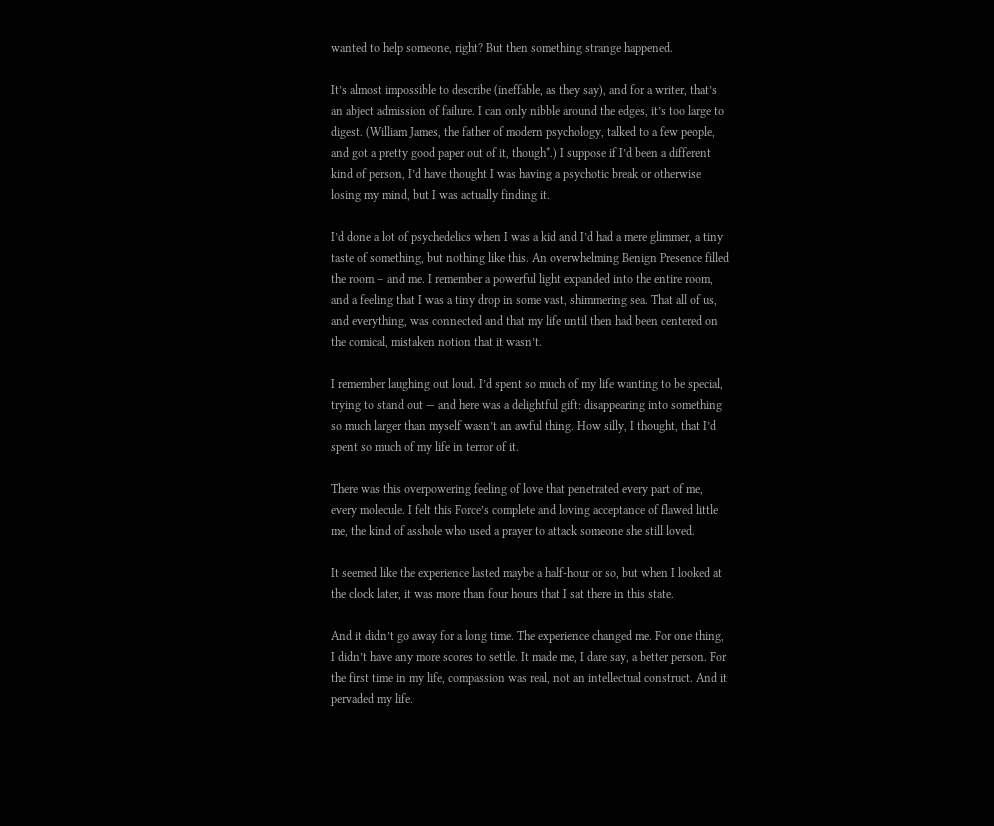wanted to help someone, right? But then something strange happened.

It’s almost impossible to describe (ineffable, as they say), and for a writer, that’s an abject admission of failure. I can only nibble around the edges, it’s too large to digest. (William James, the father of modern psychology, talked to a few people, and got a pretty good paper out of it, though*.) I suppose if I’d been a different kind of person, I’d have thought I was having a psychotic break or otherwise losing my mind, but I was actually finding it.

I’d done a lot of psychedelics when I was a kid and I’d had a mere glimmer, a tiny taste of something, but nothing like this. An overwhelming Benign Presence filled the room – and me. I remember a powerful light expanded into the entire room, and a feeling that I was a tiny drop in some vast, shimmering sea. That all of us, and everything, was connected and that my life until then had been centered on the comical, mistaken notion that it wasn’t.

I remember laughing out loud. I’d spent so much of my life wanting to be special, trying to stand out — and here was a delightful gift: disappearing into something so much larger than myself wasn’t an awful thing. How silly, I thought, that I’d spent so much of my life in terror of it.

There was this overpowering feeling of love that penetrated every part of me, every molecule. I felt this Force’s complete and loving acceptance of flawed little me, the kind of asshole who used a prayer to attack someone she still loved.

It seemed like the experience lasted maybe a half-hour or so, but when I looked at the clock later, it was more than four hours that I sat there in this state.

And it didn’t go away for a long time. The experience changed me. For one thing, I didn’t have any more scores to settle. It made me, I dare say, a better person. For the first time in my life, compassion was real, not an intellectual construct. And it pervaded my life.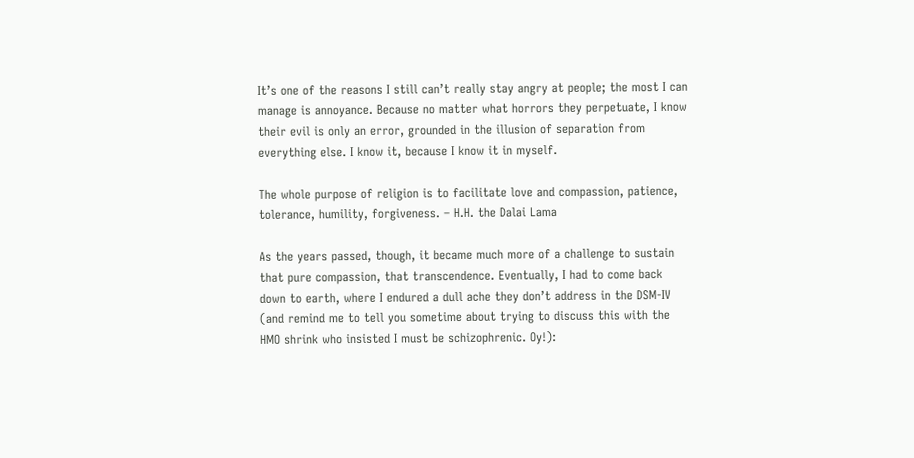It’s one of the reasons I still can’t really stay angry at people; the most I can manage is annoyance. Because no matter what horrors they perpetuate, I know their evil is only an error, grounded in the illusion of separation from everything else. I know it, because I know it in myself.

The whole purpose of religion is to facilitate love and compassion, patience, tolerance, humility, forgiveness. – H.H. the Dalai Lama

As the years passed, though, it became much more of a challenge to sustain that pure compassion, that transcendence. Eventually, I had to come back down to earth, where I endured a dull ache they don’t address in the DSM-IV (and remind me to tell you sometime about trying to discuss this with the HMO shrink who insisted I must be schizophrenic. Oy!):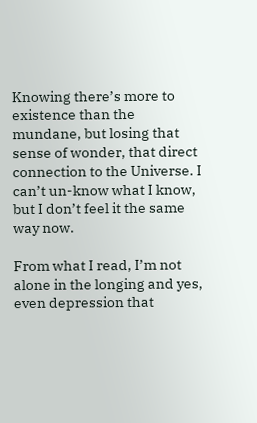Knowing there’s more to existence than the mundane, but losing that sense of wonder, that direct connection to the Universe. I can’t un-know what I know, but I don’t feel it the same way now.

From what I read, I’m not alone in the longing and yes, even depression that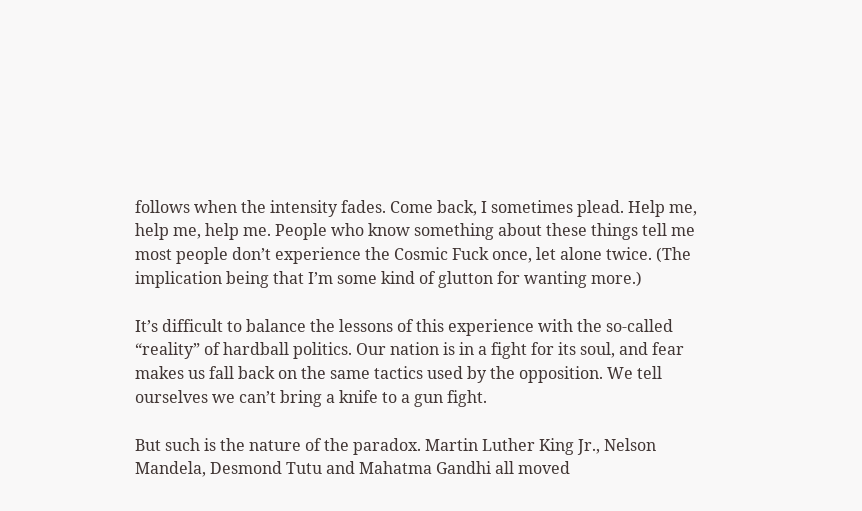follows when the intensity fades. Come back, I sometimes plead. Help me, help me, help me. People who know something about these things tell me most people don’t experience the Cosmic Fuck once, let alone twice. (The implication being that I’m some kind of glutton for wanting more.)

It’s difficult to balance the lessons of this experience with the so-called “reality” of hardball politics. Our nation is in a fight for its soul, and fear makes us fall back on the same tactics used by the opposition. We tell ourselves we can’t bring a knife to a gun fight.

But such is the nature of the paradox. Martin Luther King Jr., Nelson Mandela, Desmond Tutu and Mahatma Gandhi all moved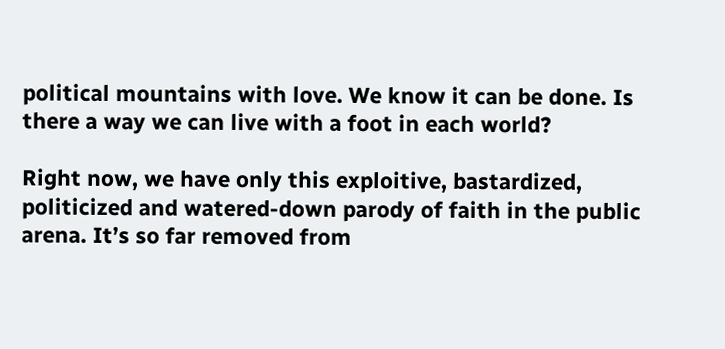political mountains with love. We know it can be done. Is there a way we can live with a foot in each world?

Right now, we have only this exploitive, bastardized, politicized and watered-down parody of faith in the public arena. It’s so far removed from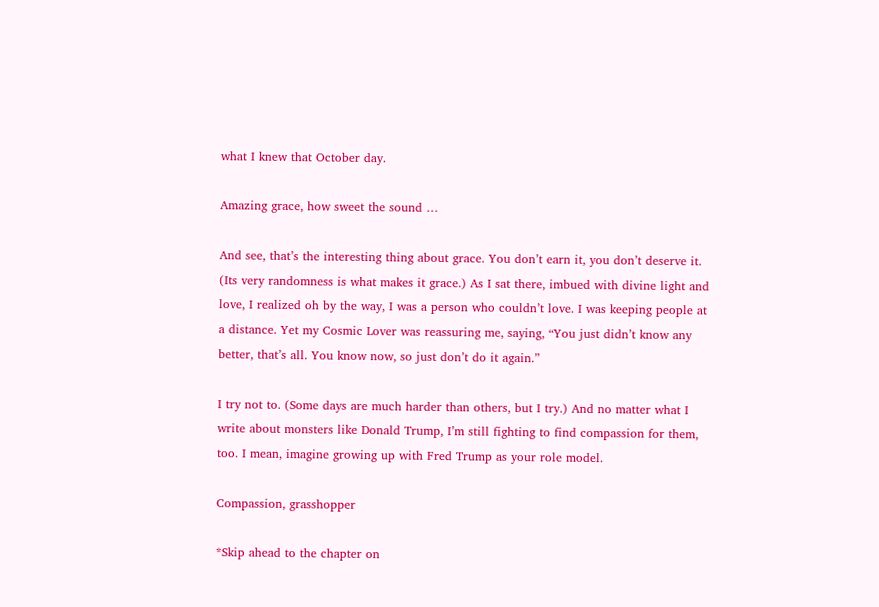what I knew that October day.

Amazing grace, how sweet the sound …

And see, that’s the interesting thing about grace. You don’t earn it, you don’t deserve it. (Its very randomness is what makes it grace.) As I sat there, imbued with divine light and love, I realized oh by the way, I was a person who couldn’t love. I was keeping people at a distance. Yet my Cosmic Lover was reassuring me, saying, “You just didn’t know any better, that’s all. You know now, so just don’t do it again.”

I try not to. (Some days are much harder than others, but I try.) And no matter what I write about monsters like Donald Trump, I’m still fighting to find compassion for them, too. I mean, imagine growing up with Fred Trump as your role model.

Compassion, grasshopper

*Skip ahead to the chapter on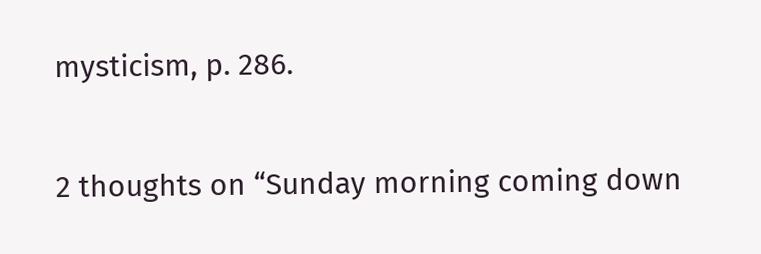mysticism, p. 286.

2 thoughts on “Sunday morning coming down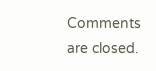Comments are closed.